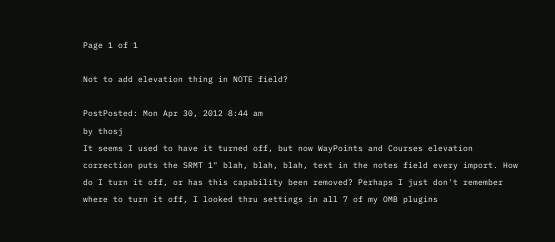Page 1 of 1

Not to add elevation thing in NOTE field?

PostPosted: Mon Apr 30, 2012 8:44 am
by thosj
It seems I used to have it turned off, but now WayPoints and Courses elevation correction puts the SRMT 1" blah, blah, blah, text in the notes field every import. How do I turn it off, or has this capability been removed? Perhaps I just don't remember where to turn it off, I looked thru settings in all 7 of my OMB plugins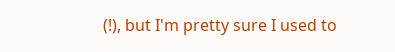(!), but I'm pretty sure I used to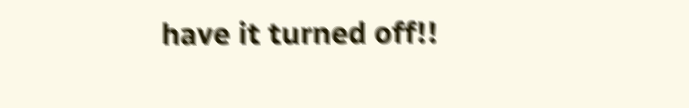have it turned off!!